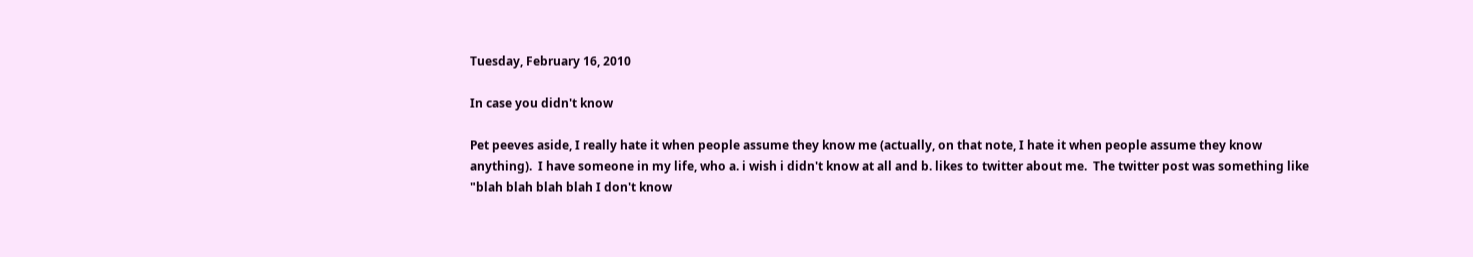Tuesday, February 16, 2010

In case you didn't know

Pet peeves aside, I really hate it when people assume they know me (actually, on that note, I hate it when people assume they know anything).  I have someone in my life, who a. i wish i didn't know at all and b. likes to twitter about me.  The twitter post was something like "blah blah blah blah I don't know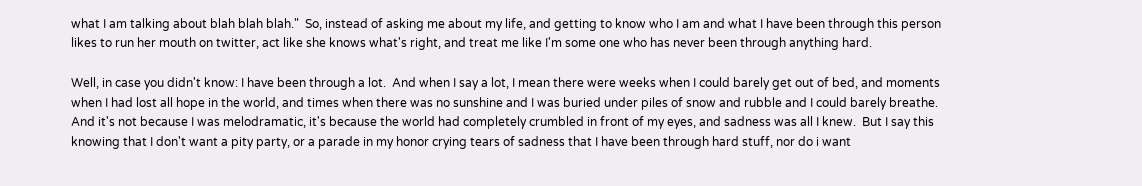what I am talking about blah blah blah."  So, instead of asking me about my life, and getting to know who I am and what I have been through this person likes to run her mouth on twitter, act like she knows what's right, and treat me like I'm some one who has never been through anything hard.

Well, in case you didn't know: I have been through a lot.  And when I say a lot, I mean there were weeks when I could barely get out of bed, and moments when I had lost all hope in the world, and times when there was no sunshine and I was buried under piles of snow and rubble and I could barely breathe.  And it's not because I was melodramatic, it's because the world had completely crumbled in front of my eyes, and sadness was all I knew.  But I say this knowing that I don't want a pity party, or a parade in my honor crying tears of sadness that I have been through hard stuff, nor do i want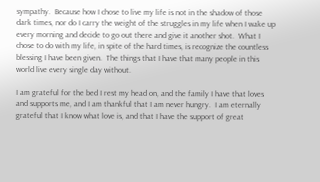sympathy.  Because how I chose to live my life is not in the shadow of those dark times, nor do I carry the weight of the struggles in my life when I wake up every morning and decide to go out there and give it another shot.  What I chose to do with my life, in spite of the hard times, is recognize the countless blessing I have been given.  The things that I have that many people in this world live every single day without.

I am grateful for the bed I rest my head on, and the family I have that loves and supports me, and I am thankful that I am never hungry.  I am eternally grateful that I know what love is, and that I have the support of great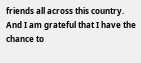friends all across this country.  And I am grateful that I have the chance to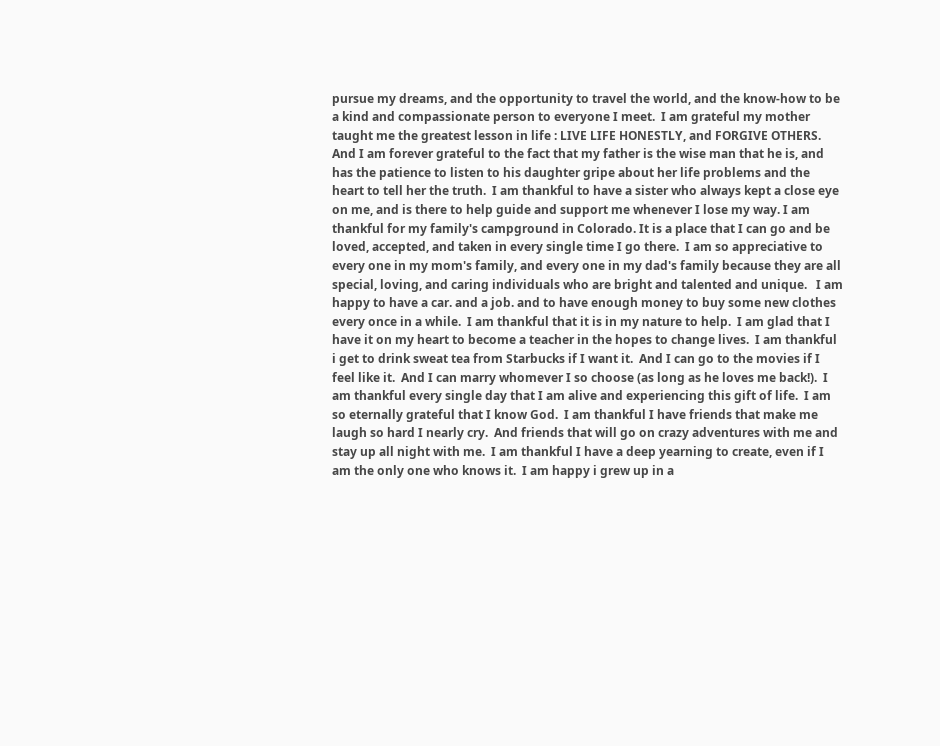pursue my dreams, and the opportunity to travel the world, and the know-how to be a kind and compassionate person to everyone I meet.  I am grateful my mother taught me the greatest lesson in life : LIVE LIFE HONESTLY, and FORGIVE OTHERS.  And I am forever grateful to the fact that my father is the wise man that he is, and has the patience to listen to his daughter gripe about her life problems and the heart to tell her the truth.  I am thankful to have a sister who always kept a close eye on me, and is there to help guide and support me whenever I lose my way. I am thankful for my family's campground in Colorado. It is a place that I can go and be loved, accepted, and taken in every single time I go there.  I am so appreciative to every one in my mom's family, and every one in my dad's family because they are all special, loving, and caring individuals who are bright and talented and unique.   I am happy to have a car. and a job. and to have enough money to buy some new clothes every once in a while.  I am thankful that it is in my nature to help.  I am glad that I have it on my heart to become a teacher in the hopes to change lives.  I am thankful i get to drink sweat tea from Starbucks if I want it.  And I can go to the movies if I feel like it.  And I can marry whomever I so choose (as long as he loves me back!).  I am thankful every single day that I am alive and experiencing this gift of life.  I am so eternally grateful that I know God.  I am thankful I have friends that make me laugh so hard I nearly cry.  And friends that will go on crazy adventures with me and stay up all night with me.  I am thankful I have a deep yearning to create, even if I am the only one who knows it.  I am happy i grew up in a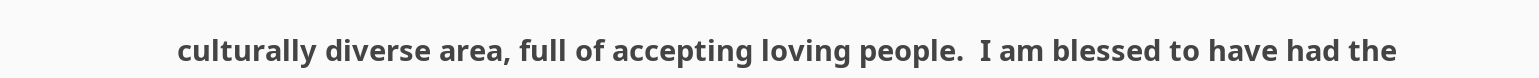culturally diverse area, full of accepting loving people.  I am blessed to have had the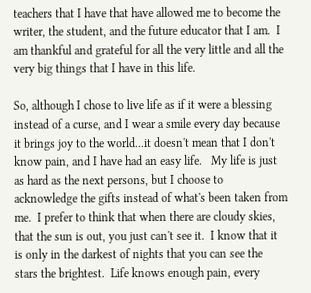teachers that I have that have allowed me to become the writer, the student, and the future educator that I am.  I am thankful and grateful for all the very little and all the very big things that I have in this life.

So, although I chose to live life as if it were a blessing instead of a curse, and I wear a smile every day because it brings joy to the world...it doesn't mean that I don't know pain, and I have had an easy life.   My life is just as hard as the next persons, but I choose to acknowledge the gifts instead of what's been taken from me.  I prefer to think that when there are cloudy skies, that the sun is out, you just can't see it.  I know that it is only in the darkest of nights that you can see the stars the brightest.  Life knows enough pain, every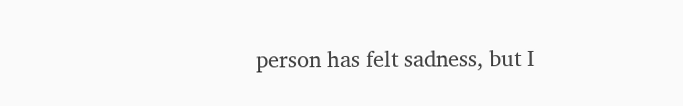person has felt sadness, but I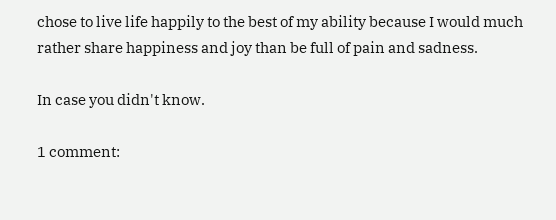chose to live life happily to the best of my ability because I would much rather share happiness and joy than be full of pain and sadness.

In case you didn't know.

1 comment: